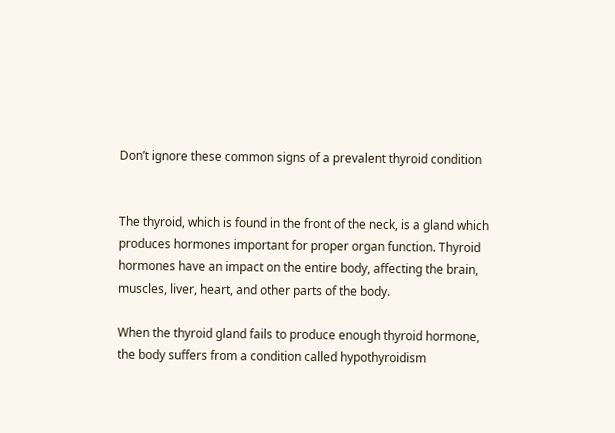Don’t ignore these common signs of a prevalent thyroid condition


The thyroid, which is found in the front of the neck, is a gland which produces hormones important for proper organ function. Thyroid hormones have an impact on the entire body, affecting the brain, muscles, liver, heart, and other parts of the body.

When the thyroid gland fails to produce enough thyroid hormone, the body suffers from a condition called hypothyroidism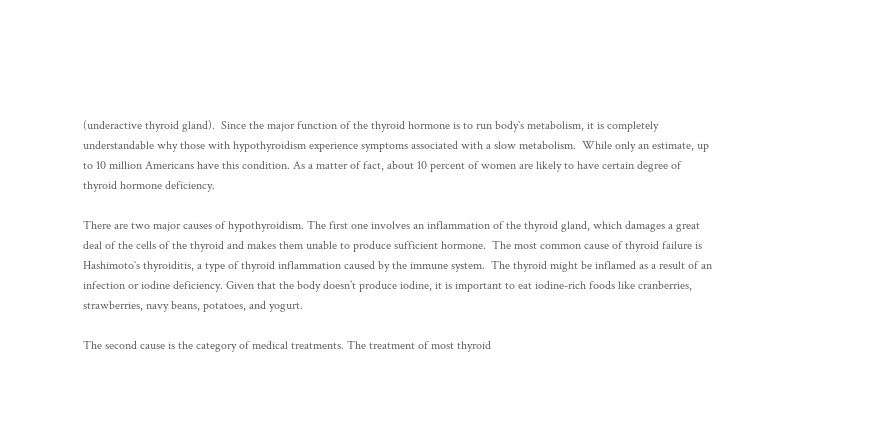(underactive thyroid gland).  Since the major function of the thyroid hormone is to run body`s metabolism, it is completely understandable why those with hypothyroidism experience symptoms associated with a slow metabolism.  While only an estimate, up to 10 million Americans have this condition. As a matter of fact, about 10 percent of women are likely to have certain degree of thyroid hormone deficiency.

There are two major causes of hypothyroidism. The first one involves an inflammation of the thyroid gland, which damages a great deal of the cells of the thyroid and makes them unable to produce sufficient hormone.  The most common cause of thyroid failure is Hashimoto`s thyroiditis, a type of thyroid inflammation caused by the immune system.  The thyroid might be inflamed as a result of an infection or iodine deficiency. Given that the body doesn’t produce iodine, it is important to eat iodine-rich foods like cranberries, strawberries, navy beans, potatoes, and yogurt.

The second cause is the category of medical treatments. The treatment of most thyroid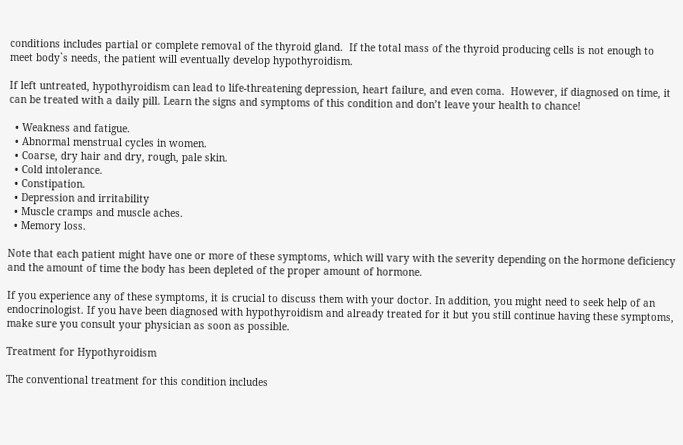conditions includes partial or complete removal of the thyroid gland.  If the total mass of the thyroid producing cells is not enough to meet body`s needs, the patient will eventually develop hypothyroidism.

If left untreated, hypothyroidism can lead to life-threatening depression, heart failure, and even coma.  However, if diagnosed on time, it can be treated with a daily pill. Learn the signs and symptoms of this condition and don’t leave your health to chance!

  • Weakness and fatigue.
  • Abnormal menstrual cycles in women.
  • Coarse, dry hair and dry, rough, pale skin.
  • Cold intolerance.
  • Constipation.
  • Depression and irritability
  • Muscle cramps and muscle aches.
  • Memory loss.

Note that each patient might have one or more of these symptoms, which will vary with the severity depending on the hormone deficiency and the amount of time the body has been depleted of the proper amount of hormone.

If you experience any of these symptoms, it is crucial to discuss them with your doctor. In addition, you might need to seek help of an endocrinologist. If you have been diagnosed with hypothyroidism and already treated for it but you still continue having these symptoms, make sure you consult your physician as soon as possible.

Treatment for Hypothyroidism

The conventional treatment for this condition includes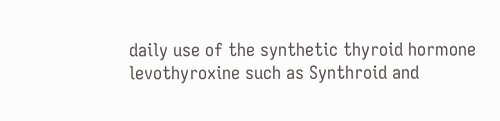daily use of the synthetic thyroid hormone levothyroxine such as Synthroid and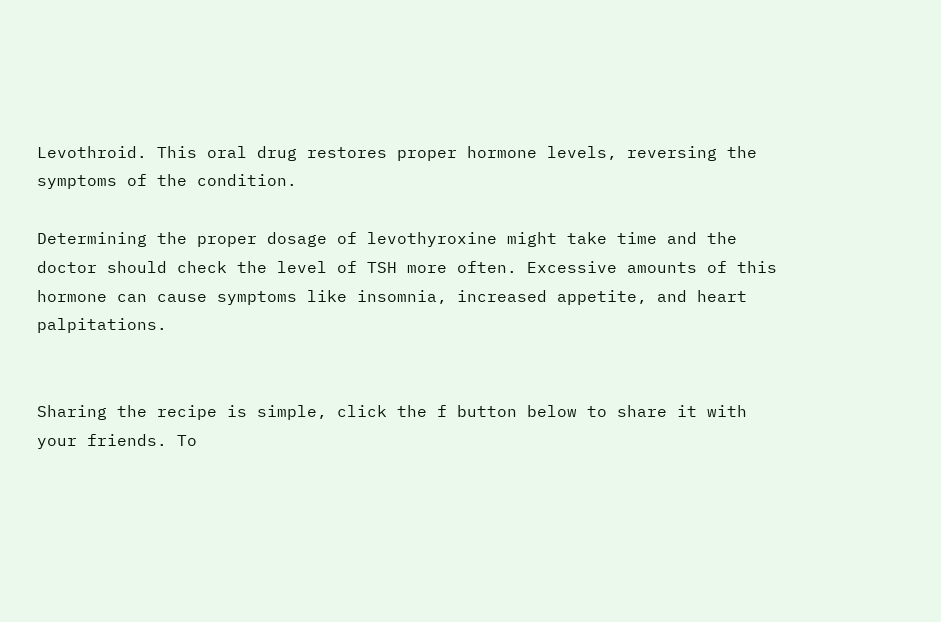Levothroid. This oral drug restores proper hormone levels, reversing the symptoms of the condition.

Determining the proper dosage of levothyroxine might take time and the doctor should check the level of TSH more often. Excessive amounts of this hormone can cause symptoms like insomnia, increased appetite, and heart palpitations.


Sharing the recipe is simple, click the f button below to share it with your friends. To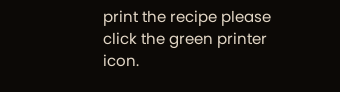print the recipe please click the green printer icon.